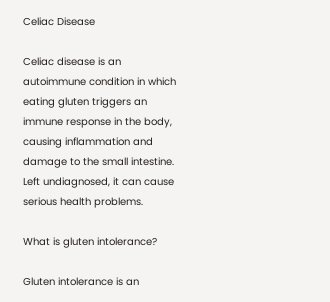Celiac Disease

Celiac disease is an autoimmune condition in which eating gluten triggers an immune response in the body, causing inflammation and damage to the small intestine. Left undiagnosed, it can cause serious health problems.

What is gluten intolerance?

Gluten intolerance is an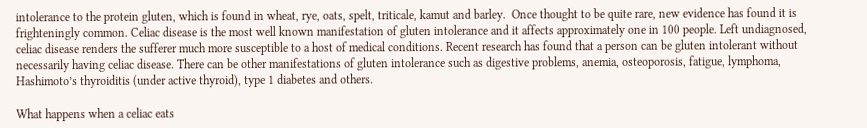intolerance to the protein gluten, which is found in wheat, rye, oats, spelt, triticale, kamut and barley.  Once thought to be quite rare, new evidence has found it is frighteningly common. Celiac disease is the most well known manifestation of gluten intolerance and it affects approximately one in 100 people. Left undiagnosed, celiac disease renders the sufferer much more susceptible to a host of medical conditions. Recent research has found that a person can be gluten intolerant without necessarily having celiac disease. There can be other manifestations of gluten intolerance such as digestive problems, anemia, osteoporosis, fatigue, lymphoma, Hashimoto’s thyroiditis (under active thyroid), type 1 diabetes and others.

What happens when a celiac eats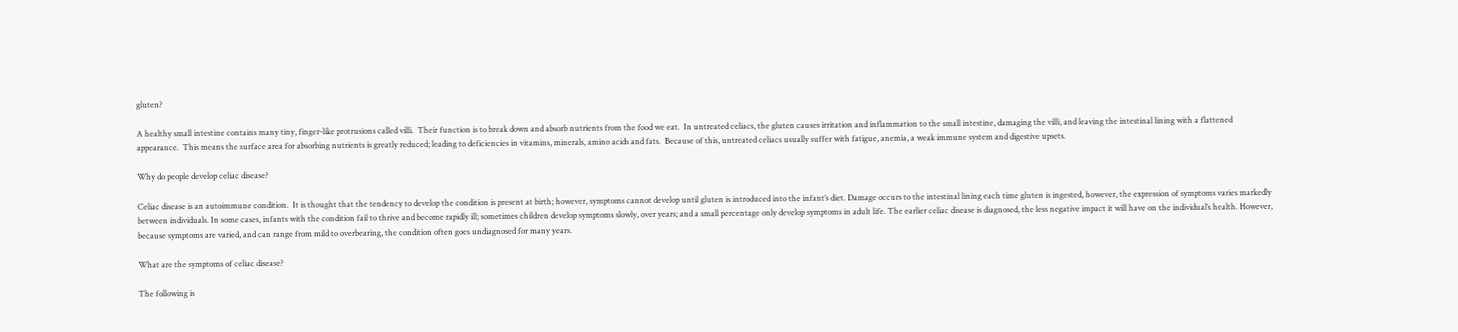gluten?

A healthy small intestine contains many tiny, finger-like protrusions called villi.  Their function is to break down and absorb nutrients from the food we eat.  In untreated celiacs, the gluten causes irritation and inflammation to the small intestine, damaging the villi, and leaving the intestinal lining with a flattened appearance.  This means the surface area for absorbing nutrients is greatly reduced; leading to deficiencies in vitamins, minerals, amino acids and fats.  Because of this, untreated celiacs usually suffer with fatigue, anemia, a weak immune system and digestive upsets.

Why do people develop celiac disease?

Celiac disease is an autoimmune condition.  It is thought that the tendency to develop the condition is present at birth; however, symptoms cannot develop until gluten is introduced into the infant’s diet. Damage occurs to the intestinal lining each time gluten is ingested, however, the expression of symptoms varies markedly between individuals. In some cases, infants with the condition fail to thrive and become rapidly ill; sometimes children develop symptoms slowly, over years; and a small percentage only develop symptoms in adult life. The earlier celiac disease is diagnosed, the less negative impact it will have on the individual’s health. However, because symptoms are varied, and can range from mild to overbearing, the condition often goes undiagnosed for many years.

What are the symptoms of celiac disease?

The following is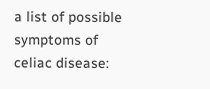a list of possible symptoms of celiac disease: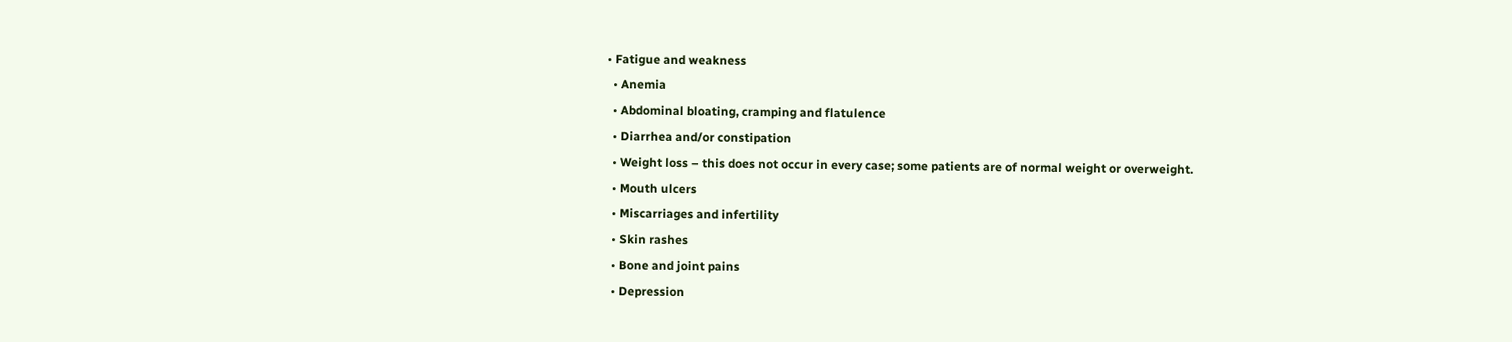• Fatigue and weakness
  • Anemia
  • Abdominal bloating, cramping and flatulence
  • Diarrhea and/or constipation
  • Weight loss – this does not occur in every case; some patients are of normal weight or overweight.
  • Mouth ulcers
  • Miscarriages and infertility
  • Skin rashes
  • Bone and joint pains
  • Depression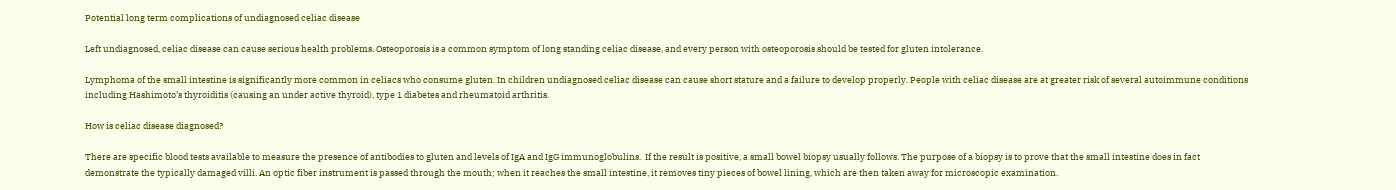Potential long term complications of undiagnosed celiac disease

Left undiagnosed, celiac disease can cause serious health problems. Osteoporosis is a common symptom of long standing celiac disease, and every person with osteoporosis should be tested for gluten intolerance.

Lymphoma of the small intestine is significantly more common in celiacs who consume gluten. In children undiagnosed celiac disease can cause short stature and a failure to develop properly. People with celiac disease are at greater risk of several autoimmune conditions including Hashimoto’s thyroiditis (causing an under active thyroid), type 1 diabetes and rheumatoid arthritis.

How is celiac disease diagnosed?

There are specific blood tests available to measure the presence of antibodies to gluten and levels of IgA and IgG immunoglobulins.  If the result is positive, a small bowel biopsy usually follows. The purpose of a biopsy is to prove that the small intestine does in fact demonstrate the typically damaged villi. An optic fiber instrument is passed through the mouth; when it reaches the small intestine, it removes tiny pieces of bowel lining, which are then taken away for microscopic examination.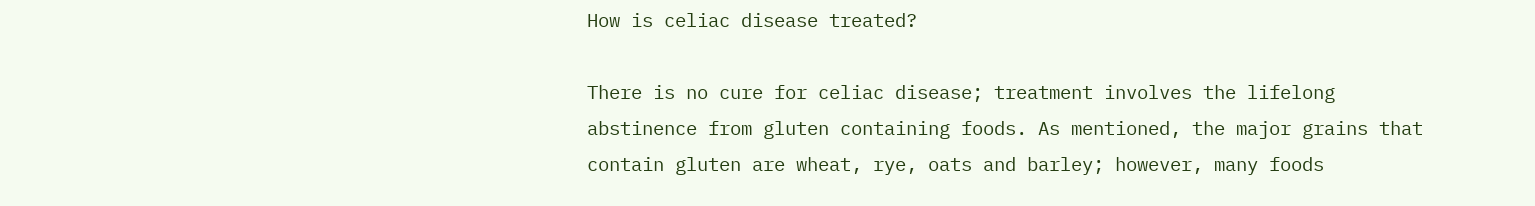How is celiac disease treated?

There is no cure for celiac disease; treatment involves the lifelong abstinence from gluten containing foods. As mentioned, the major grains that contain gluten are wheat, rye, oats and barley; however, many foods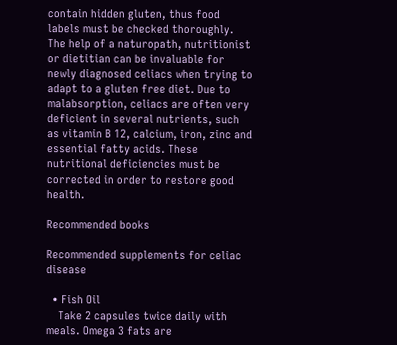contain hidden gluten, thus food labels must be checked thoroughly. The help of a naturopath, nutritionist or dietitian can be invaluable for newly diagnosed celiacs when trying to adapt to a gluten free diet. Due to malabsorption, celiacs are often very deficient in several nutrients, such as vitamin B 12, calcium, iron, zinc and essential fatty acids. These nutritional deficiencies must be corrected in order to restore good health.

Recommended books

Recommended supplements for celiac disease

  • Fish Oil
    Take 2 capsules twice daily with meals. Omega 3 fats are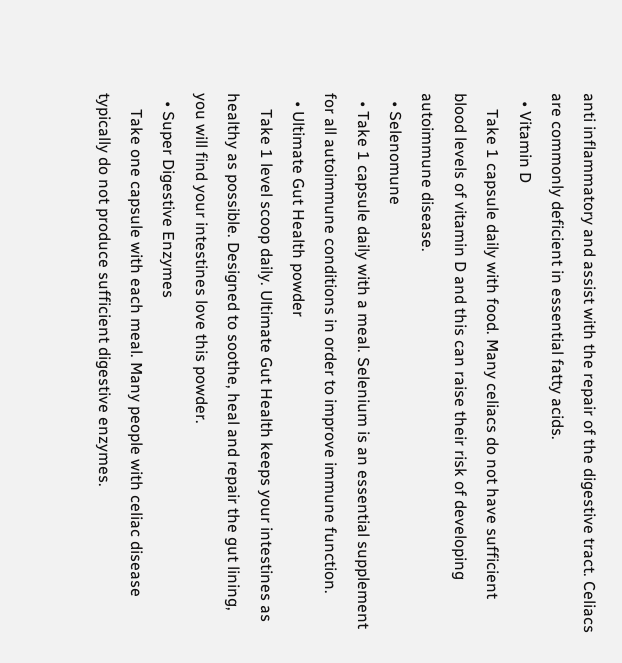anti inflammatory and assist with the repair of the digestive tract. Celiacs are commonly deficient in essential fatty acids.
  • Vitamin D
    Take 1 capsule daily with food. Many celiacs do not have sufficient blood levels of vitamin D and this can raise their risk of developing autoimmune disease.
  • Selenomune
  • Take 1 capsule daily with a meal. Selenium is an essential supplement for all autoimmune conditions in order to improve immune function.
  • Ultimate Gut Health powder
    Take 1 level scoop daily. Ultimate Gut Health keeps your intestines as healthy as possible. Designed to soothe, heal and repair the gut lining, you will find your intestines love this powder.
  • Super Digestive Enzymes
    Take one capsule with each meal. Many people with celiac disease typically do not produce sufficient digestive enzymes.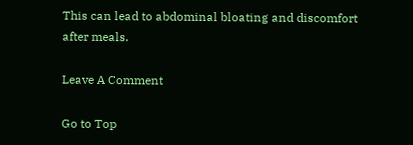This can lead to abdominal bloating and discomfort after meals.

Leave A Comment

Go to Top